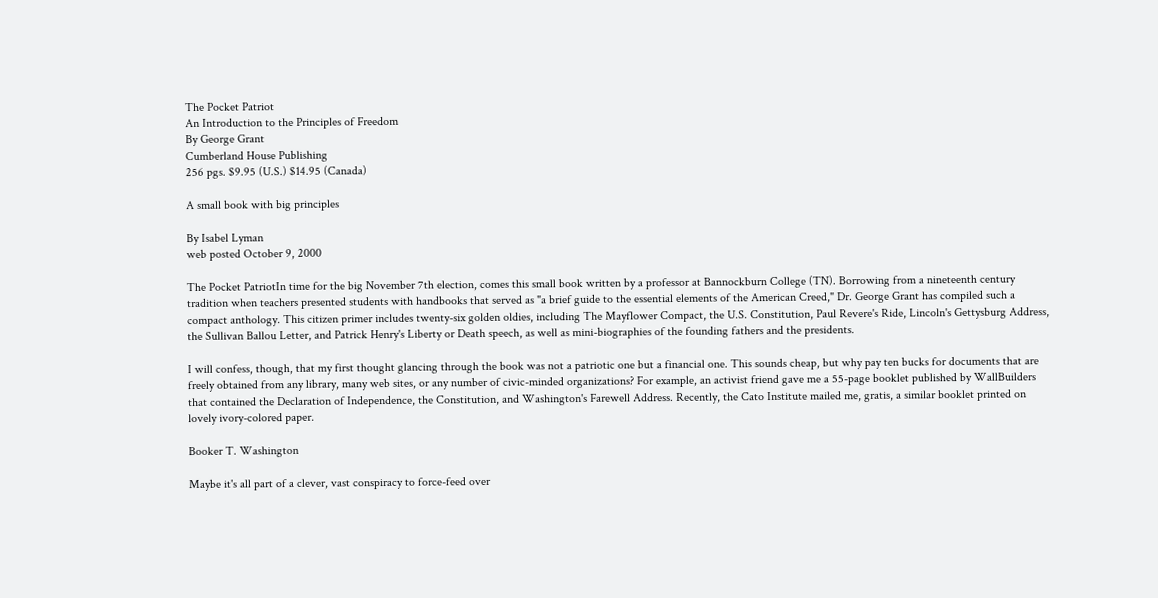The Pocket Patriot
An Introduction to the Principles of Freedom
By George Grant
Cumberland House Publishing
256 pgs. $9.95 (U.S.) $14.95 (Canada)

A small book with big principles

By Isabel Lyman
web posted October 9, 2000

The Pocket PatriotIn time for the big November 7th election, comes this small book written by a professor at Bannockburn College (TN). Borrowing from a nineteenth century tradition when teachers presented students with handbooks that served as "a brief guide to the essential elements of the American Creed," Dr. George Grant has compiled such a compact anthology. This citizen primer includes twenty-six golden oldies, including The Mayflower Compact, the U.S. Constitution, Paul Revere's Ride, Lincoln's Gettysburg Address, the Sullivan Ballou Letter, and Patrick Henry's Liberty or Death speech, as well as mini-biographies of the founding fathers and the presidents.

I will confess, though, that my first thought glancing through the book was not a patriotic one but a financial one. This sounds cheap, but why pay ten bucks for documents that are freely obtained from any library, many web sites, or any number of civic-minded organizations? For example, an activist friend gave me a 55-page booklet published by WallBuilders that contained the Declaration of Independence, the Constitution, and Washington's Farewell Address. Recently, the Cato Institute mailed me, gratis, a similar booklet printed on lovely ivory-colored paper.

Booker T. Washington

Maybe it's all part of a clever, vast conspiracy to force-feed over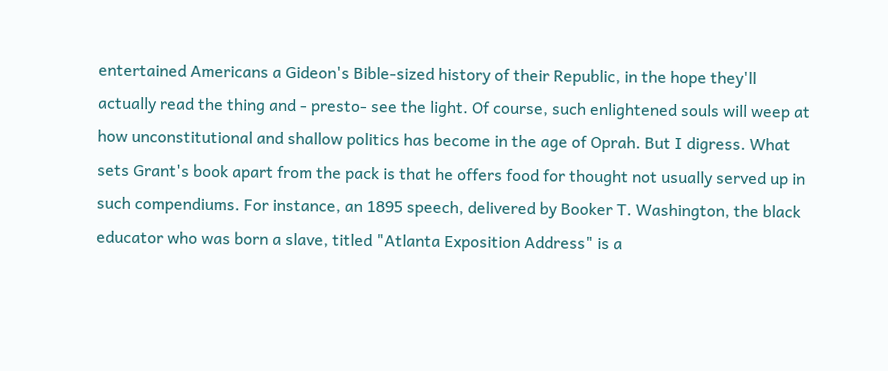entertained Americans a Gideon's Bible-sized history of their Republic, in the hope they'll actually read the thing and - presto- see the light. Of course, such enlightened souls will weep at how unconstitutional and shallow politics has become in the age of Oprah. But I digress. What sets Grant's book apart from the pack is that he offers food for thought not usually served up in such compendiums. For instance, an 1895 speech, delivered by Booker T. Washington, the black educator who was born a slave, titled "Atlanta Exposition Address" is a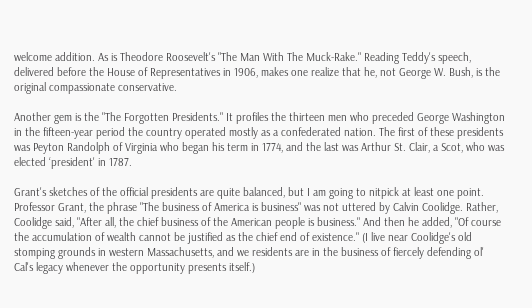welcome addition. As is Theodore Roosevelt's "The Man With The Muck-Rake." Reading Teddy's speech, delivered before the House of Representatives in 1906, makes one realize that he, not George W. Bush, is the original compassionate conservative.

Another gem is the "The Forgotten Presidents." It profiles the thirteen men who preceded George Washington in the fifteen-year period the country operated mostly as a confederated nation. The first of these presidents was Peyton Randolph of Virginia who began his term in 1774, and the last was Arthur St. Clair, a Scot, who was elected ‘president' in 1787.

Grant's sketches of the official presidents are quite balanced, but I am going to nitpick at least one point. Professor Grant, the phrase "The business of America is business" was not uttered by Calvin Coolidge. Rather, Coolidge said, "After all, the chief business of the American people is business." And then he added, "Of course the accumulation of wealth cannot be justified as the chief end of existence." (I live near Coolidge's old stomping grounds in western Massachusetts, and we residents are in the business of fiercely defending ol' Cal's legacy whenever the opportunity presents itself.)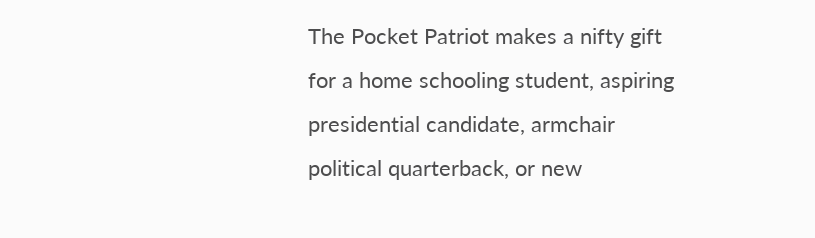The Pocket Patriot makes a nifty gift for a home schooling student, aspiring presidential candidate, armchair political quarterback, or new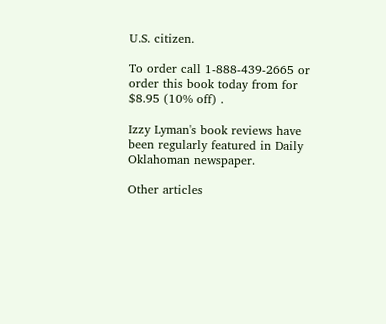U.S. citizen.

To order call 1-888-439-2665 or order this book today from for $8.95 (10% off) .

Izzy Lyman's book reviews have been regularly featured in Daily Oklahoman newspaper.

Other articles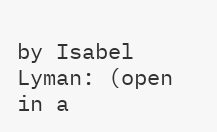by Isabel Lyman: (open in a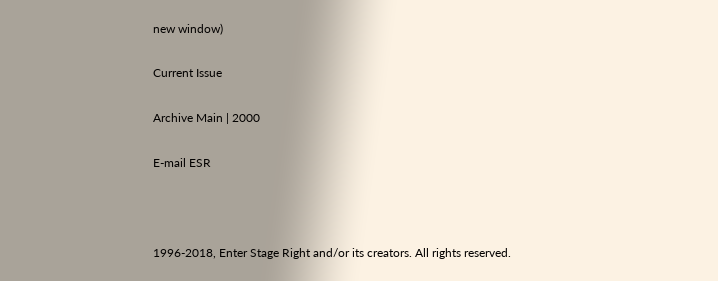new window)

Current Issue

Archive Main | 2000

E-mail ESR



1996-2018, Enter Stage Right and/or its creators. All rights reserved.